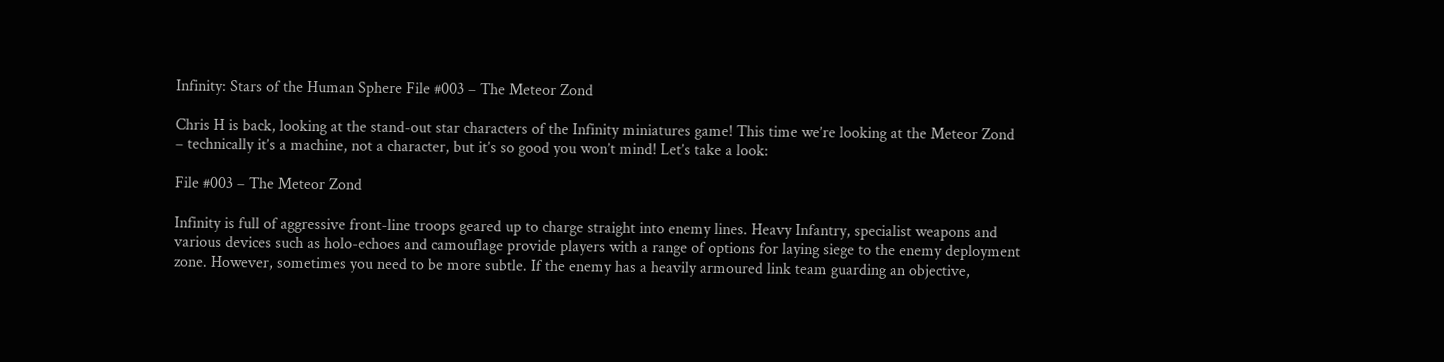Infinity: Stars of the Human Sphere File #003 – The Meteor Zond

Chris H is back, looking at the stand-out star characters of the Infinity miniatures game! This time we’re looking at the Meteor Zond – technically it’s a machine, not a character, but it’s so good you won’t mind! Let’s take a look:

File #003 – The Meteor Zond

Infinity is full of aggressive front-line troops geared up to charge straight into enemy lines. Heavy Infantry, specialist weapons and various devices such as holo-echoes and camouflage provide players with a range of options for laying siege to the enemy deployment zone. However, sometimes you need to be more subtle. If the enemy has a heavily armoured link team guarding an objective,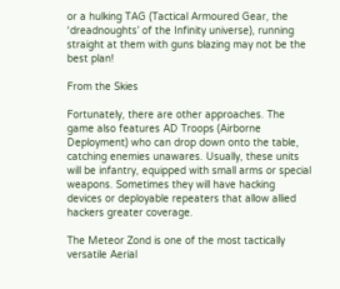or a hulking TAG (Tactical Armoured Gear, the ‘dreadnoughts’ of the Infinity universe), running straight at them with guns blazing may not be the best plan!

From the Skies

Fortunately, there are other approaches. The game also features AD Troops (Airborne Deployment) who can drop down onto the table, catching enemies unawares. Usually, these units will be infantry, equipped with small arms or special weapons. Sometimes they will have hacking devices or deployable repeaters that allow allied hackers greater coverage.

The Meteor Zond is one of the most tactically versatile Aerial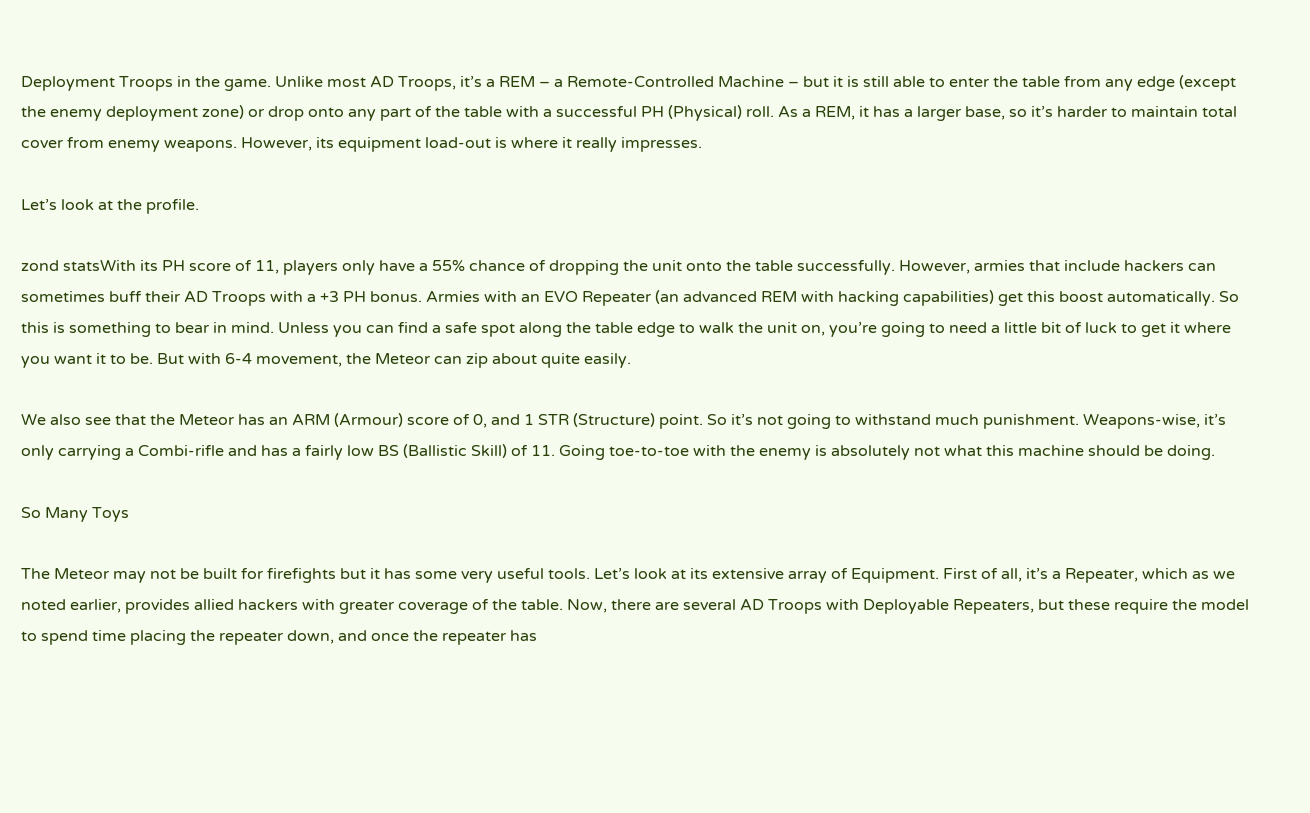Deployment Troops in the game. Unlike most AD Troops, it’s a REM – a Remote-Controlled Machine – but it is still able to enter the table from any edge (except the enemy deployment zone) or drop onto any part of the table with a successful PH (Physical) roll. As a REM, it has a larger base, so it’s harder to maintain total cover from enemy weapons. However, its equipment load-out is where it really impresses.

Let’s look at the profile.

zond statsWith its PH score of 11, players only have a 55% chance of dropping the unit onto the table successfully. However, armies that include hackers can sometimes buff their AD Troops with a +3 PH bonus. Armies with an EVO Repeater (an advanced REM with hacking capabilities) get this boost automatically. So this is something to bear in mind. Unless you can find a safe spot along the table edge to walk the unit on, you’re going to need a little bit of luck to get it where you want it to be. But with 6-4 movement, the Meteor can zip about quite easily.

We also see that the Meteor has an ARM (Armour) score of 0, and 1 STR (Structure) point. So it’s not going to withstand much punishment. Weapons-wise, it’s only carrying a Combi-rifle and has a fairly low BS (Ballistic Skill) of 11. Going toe-to-toe with the enemy is absolutely not what this machine should be doing.

So Many Toys

The Meteor may not be built for firefights but it has some very useful tools. Let’s look at its extensive array of Equipment. First of all, it’s a Repeater, which as we noted earlier, provides allied hackers with greater coverage of the table. Now, there are several AD Troops with Deployable Repeaters, but these require the model to spend time placing the repeater down, and once the repeater has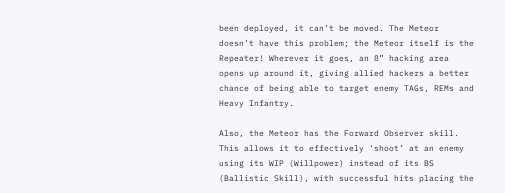been deployed, it can’t be moved. The Meteor doesn’t have this problem; the Meteor itself is the Repeater! Wherever it goes, an 8” hacking area opens up around it, giving allied hackers a better chance of being able to target enemy TAGs, REMs and Heavy Infantry.

Also, the Meteor has the Forward Observer skill. This allows it to effectively ‘shoot’ at an enemy using its WIP (Willpower) instead of its BS (Ballistic Skill), with successful hits placing the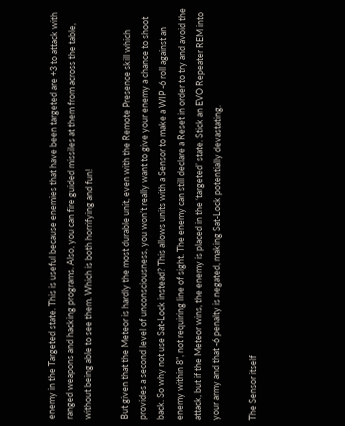enemy in the Targeted state. This is useful because enemies that have been targeted are +3 to attack with ranged weapons and hacking programs. Also, you can fire guided missiles at them from across the table, without being able to see them. Which is both horrifying and fun!

But given that the Meteor is hardly the most durable unit, even with the Remote Presence skill which provides a second level of unconsciousness, you won’t really want to give your enemy a chance to shoot back. So why not use Sat-Lock instead? This allows units with a Sensor to make a WIP -6 roll against an enemy within 8”, not requiring line of sight. The enemy can still declare a Reset in order to try and avoid the attack, but if the Meteor wins, the enemy is placed in the ‘targeted’ state. Stick an EVO Repeater REM into your army and that -6 penalty is negated, making Sat-Lock potentially devastating.

The Sensor itself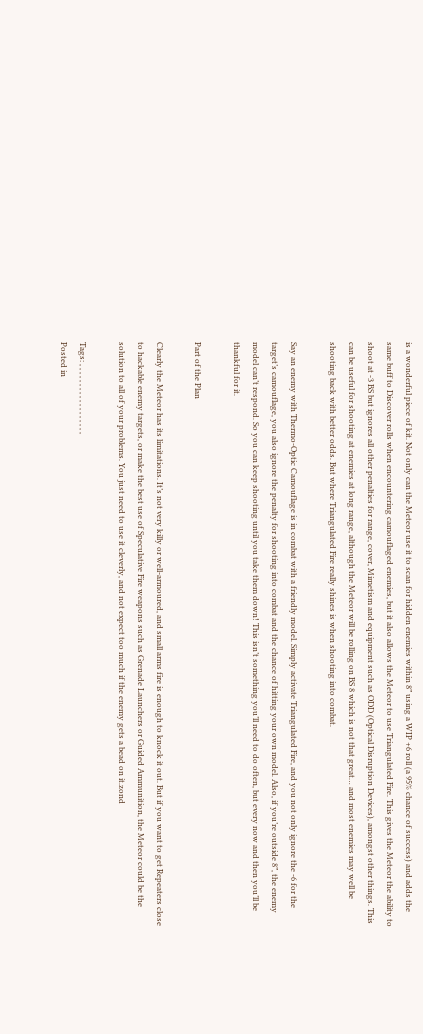is a wonderful piece of kit. Not only can the Meteor use it to scan for hidden enemies within 8” using a WIP +6 roll (a 95% chance of success) and adds the same buff to Discover rolls when encountering camouflaged enemies, but it also allows the Meteor to use Triangulated Fire. This gives the Meteor the ability to shoot at -3 BS but ignores all other penalties for range, cover, Mimetism and equipment such as ODD (Optical Disruption Devices), amongst other things. This can be useful for shooting at enemies at long range, although the Meteor will be rolling on BS 8 which is not that great… and most enemies may well be shooting back with better odds. But where Triangulated Fire really shines is when shooting into combat.

Say an enemy with Thermo-Optic Camouflage is in combat with a friendly model. Simply activate Triangulated Fire, and you not only ignore the -6 for the target’s camouflage, you also ignore the penalty for shooting into combat and the chance of hitting your own model. Also, if you’re outside 8”, the enemy model can’t respond. So you can keep shooting until you take them down! This isn’t something you’ll need to do often, but every now and then you’ll be thankful for it.

Part of the Plan

Clearly the Meteor has its limitations. It’s not very killy or well-armoured, and small arms fire is enough to knock it out. But if you want to get Repeaters close to hackable enemy targets, or make the best use of Speculative Fire weapons such as Grenade Launchers or Guided Ammunition, the Meteor could be the solution to all of your problems. You just need to use it cleverly, and not expect too much if the enemy gets a bead on it.zond

Tags: , , , , , , , , , , , , , , , , , ,
Posted in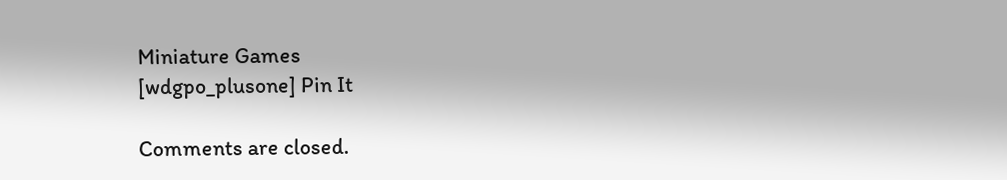Miniature Games
[wdgpo_plusone] Pin It

Comments are closed.